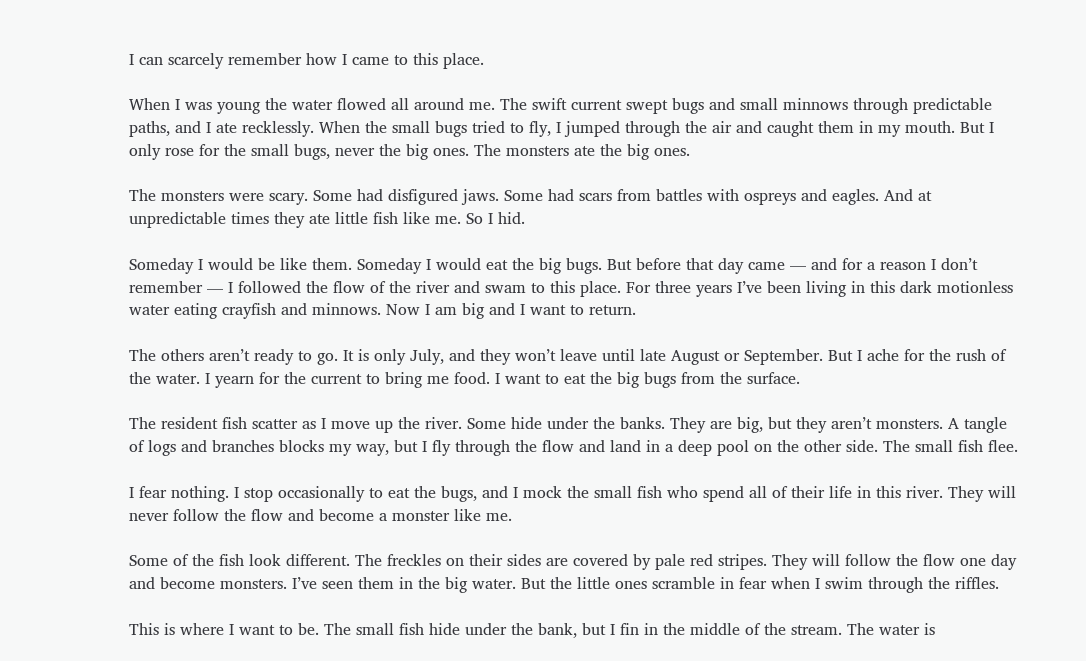I can scarcely remember how I came to this place.

When I was young the water flowed all around me. The swift current swept bugs and small minnows through predictable paths, and I ate recklessly. When the small bugs tried to fly, I jumped through the air and caught them in my mouth. But I only rose for the small bugs, never the big ones. The monsters ate the big ones.

The monsters were scary. Some had disfigured jaws. Some had scars from battles with ospreys and eagles. And at unpredictable times they ate little fish like me. So I hid.

Someday I would be like them. Someday I would eat the big bugs. But before that day came — and for a reason I don’t remember — I followed the flow of the river and swam to this place. For three years I’ve been living in this dark motionless water eating crayfish and minnows. Now I am big and I want to return.

The others aren’t ready to go. It is only July, and they won’t leave until late August or September. But I ache for the rush of the water. I yearn for the current to bring me food. I want to eat the big bugs from the surface.

The resident fish scatter as I move up the river. Some hide under the banks. They are big, but they aren’t monsters. A tangle of logs and branches blocks my way, but I fly through the flow and land in a deep pool on the other side. The small fish flee.

I fear nothing. I stop occasionally to eat the bugs, and I mock the small fish who spend all of their life in this river. They will never follow the flow and become a monster like me.

Some of the fish look different. The freckles on their sides are covered by pale red stripes. They will follow the flow one day and become monsters. I’ve seen them in the big water. But the little ones scramble in fear when I swim through the riffles.

This is where I want to be. The small fish hide under the bank, but I fin in the middle of the stream. The water is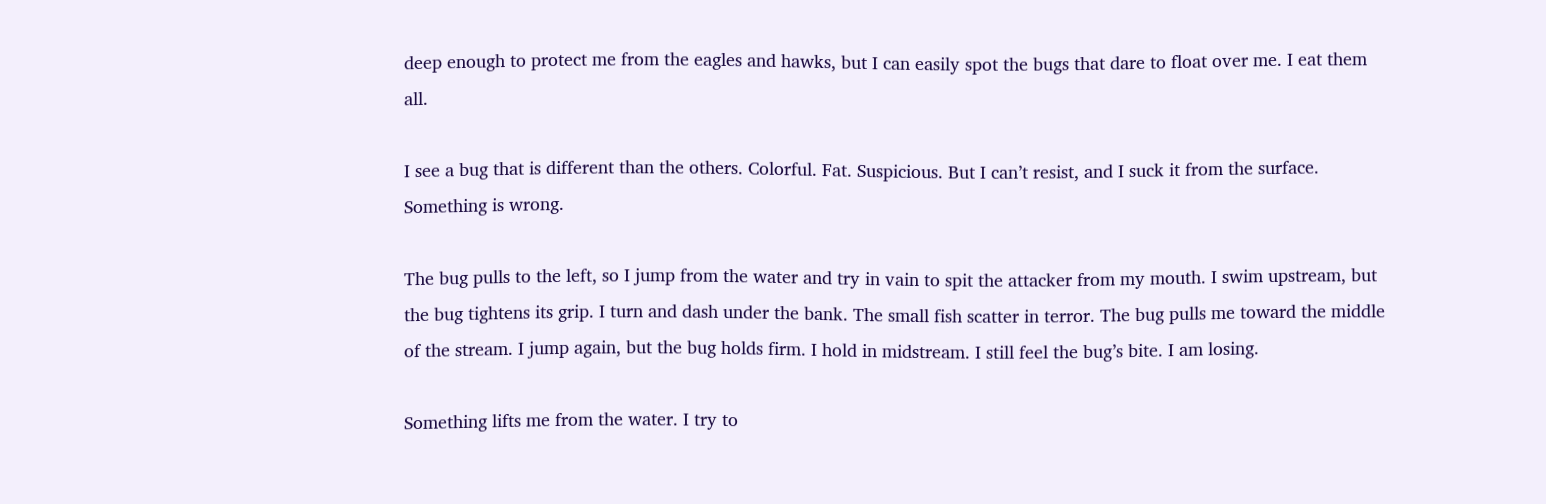deep enough to protect me from the eagles and hawks, but I can easily spot the bugs that dare to float over me. I eat them all.

I see a bug that is different than the others. Colorful. Fat. Suspicious. But I can’t resist, and I suck it from the surface. Something is wrong.

The bug pulls to the left, so I jump from the water and try in vain to spit the attacker from my mouth. I swim upstream, but the bug tightens its grip. I turn and dash under the bank. The small fish scatter in terror. The bug pulls me toward the middle of the stream. I jump again, but the bug holds firm. I hold in midstream. I still feel the bug’s bite. I am losing.

Something lifts me from the water. I try to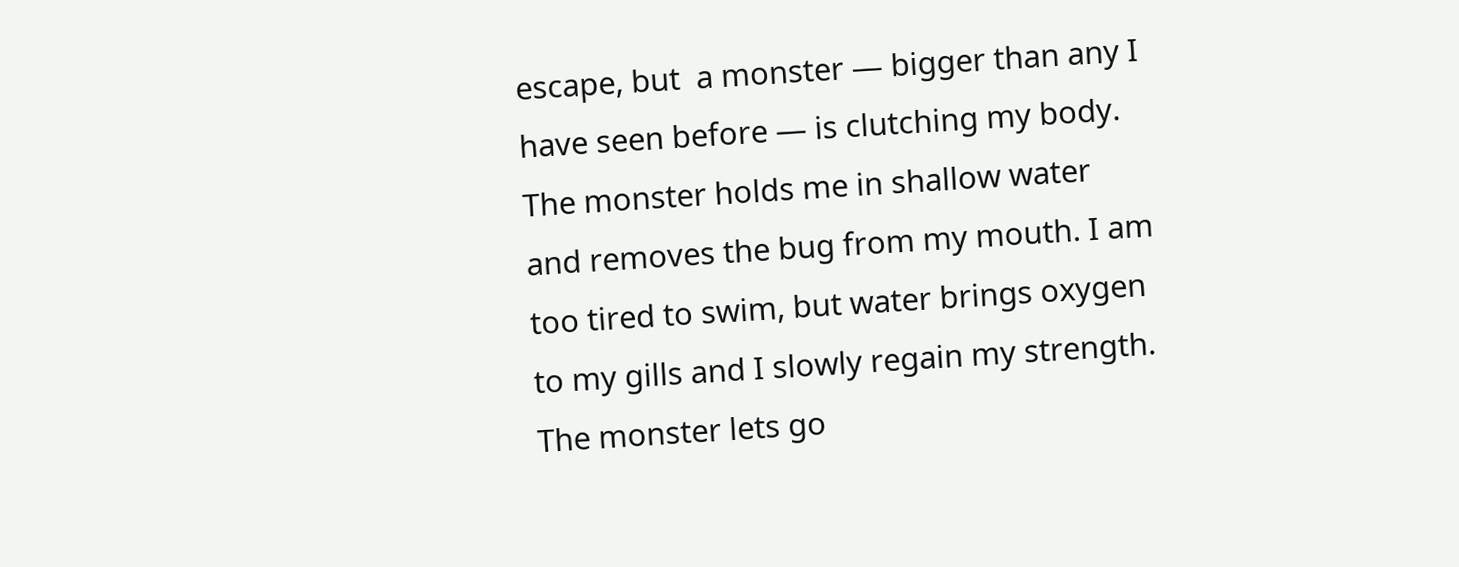escape, but  a monster — bigger than any I have seen before — is clutching my body. The monster holds me in shallow water and removes the bug from my mouth. I am too tired to swim, but water brings oxygen to my gills and I slowly regain my strength. The monster lets go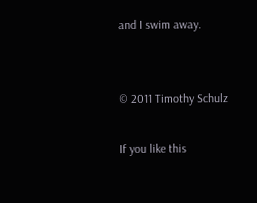and I swim away.


© 2011 Timothy Schulz

If you like this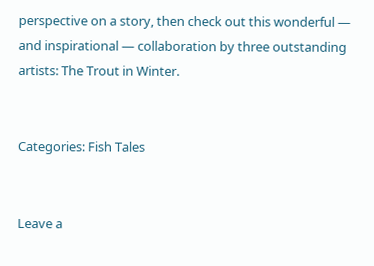perspective on a story, then check out this wonderful — and inspirational — collaboration by three outstanding artists: The Trout in Winter.


Categories: Fish Tales


Leave a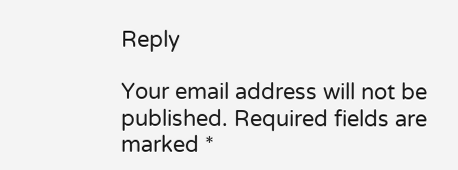Reply

Your email address will not be published. Required fields are marked *